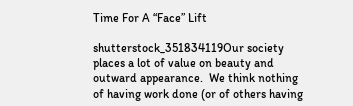Time For A “Face” Lift

shutterstock_351834119Our society places a lot of value on beauty and outward appearance.  We think nothing of having work done (or of others having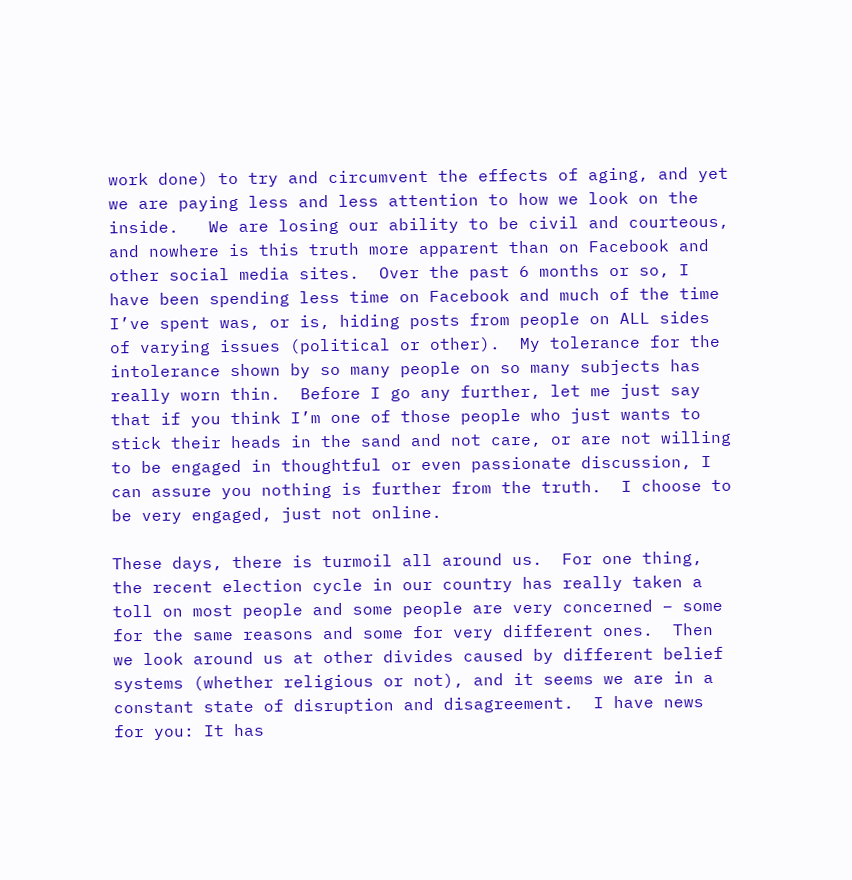work done) to try and circumvent the effects of aging, and yet we are paying less and less attention to how we look on the inside.   We are losing our ability to be civil and courteous, and nowhere is this truth more apparent than on Facebook and other social media sites.  Over the past 6 months or so, I have been spending less time on Facebook and much of the time I’ve spent was, or is, hiding posts from people on ALL sides of varying issues (political or other).  My tolerance for the intolerance shown by so many people on so many subjects has really worn thin.  Before I go any further, let me just say that if you think I’m one of those people who just wants to stick their heads in the sand and not care, or are not willing to be engaged in thoughtful or even passionate discussion, I can assure you nothing is further from the truth.  I choose to be very engaged, just not online.

These days, there is turmoil all around us.  For one thing, the recent election cycle in our country has really taken a toll on most people and some people are very concerned – some for the same reasons and some for very different ones.  Then we look around us at other divides caused by different belief systems (whether religious or not), and it seems we are in a constant state of disruption and disagreement.  I have news for you: It has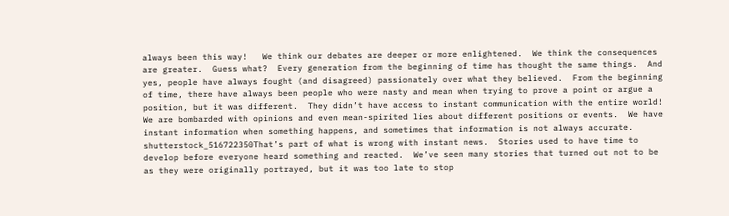always been this way!   We think our debates are deeper or more enlightened.  We think the consequences are greater.  Guess what?  Every generation from the beginning of time has thought the same things.  And yes, people have always fought (and disagreed) passionately over what they believed.  From the beginning of time, there have always been people who were nasty and mean when trying to prove a point or argue a position, but it was different.  They didn’t have access to instant communication with the entire world!  We are bombarded with opinions and even mean-spirited lies about different positions or events.  We have instant information when something happens, and sometimes that information is not always accurate.  shutterstock_516722350That’s part of what is wrong with instant news.  Stories used to have time to develop before everyone heard something and reacted.  We’ve seen many stories that turned out not to be as they were originally portrayed, but it was too late to stop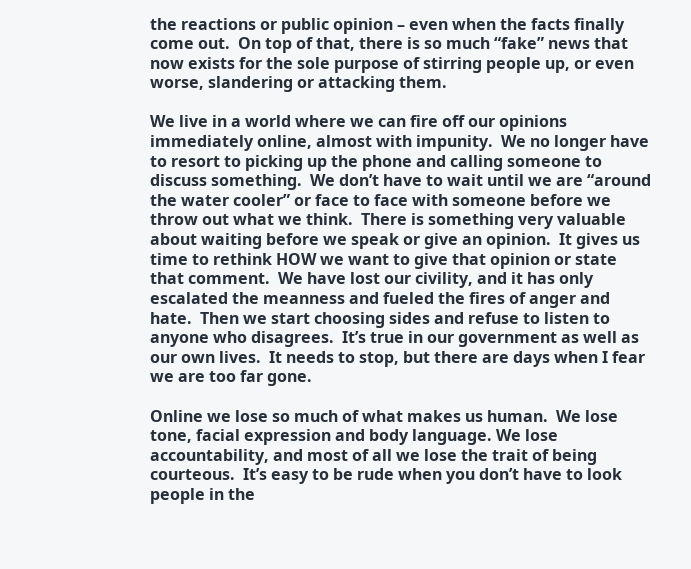the reactions or public opinion – even when the facts finally come out.  On top of that, there is so much “fake” news that now exists for the sole purpose of stirring people up, or even worse, slandering or attacking them.

We live in a world where we can fire off our opinions immediately online, almost with impunity.  We no longer have to resort to picking up the phone and calling someone to discuss something.  We don’t have to wait until we are “around the water cooler” or face to face with someone before we throw out what we think.  There is something very valuable about waiting before we speak or give an opinion.  It gives us time to rethink HOW we want to give that opinion or state that comment.  We have lost our civility, and it has only escalated the meanness and fueled the fires of anger and hate.  Then we start choosing sides and refuse to listen to anyone who disagrees.  It’s true in our government as well as our own lives.  It needs to stop, but there are days when I fear we are too far gone.

Online we lose so much of what makes us human.  We lose tone, facial expression and body language. We lose accountability, and most of all we lose the trait of being courteous.  It’s easy to be rude when you don’t have to look people in the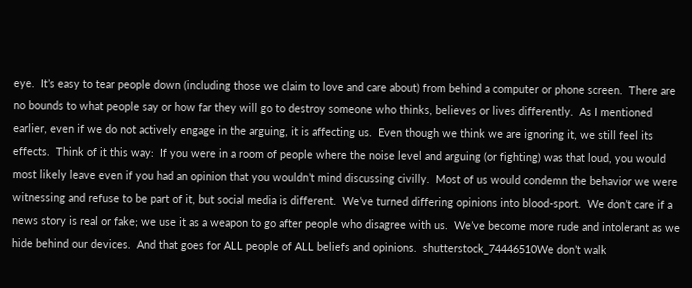eye.  It’s easy to tear people down (including those we claim to love and care about) from behind a computer or phone screen.  There are no bounds to what people say or how far they will go to destroy someone who thinks, believes or lives differently.  As I mentioned earlier, even if we do not actively engage in the arguing, it is affecting us.  Even though we think we are ignoring it, we still feel its effects.  Think of it this way:  If you were in a room of people where the noise level and arguing (or fighting) was that loud, you would most likely leave even if you had an opinion that you wouldn’t mind discussing civilly.  Most of us would condemn the behavior we were witnessing and refuse to be part of it, but social media is different.  We’ve turned differing opinions into blood-sport.  We don’t care if a news story is real or fake; we use it as a weapon to go after people who disagree with us.  We’ve become more rude and intolerant as we hide behind our devices.  And that goes for ALL people of ALL beliefs and opinions.  shutterstock_74446510We don’t walk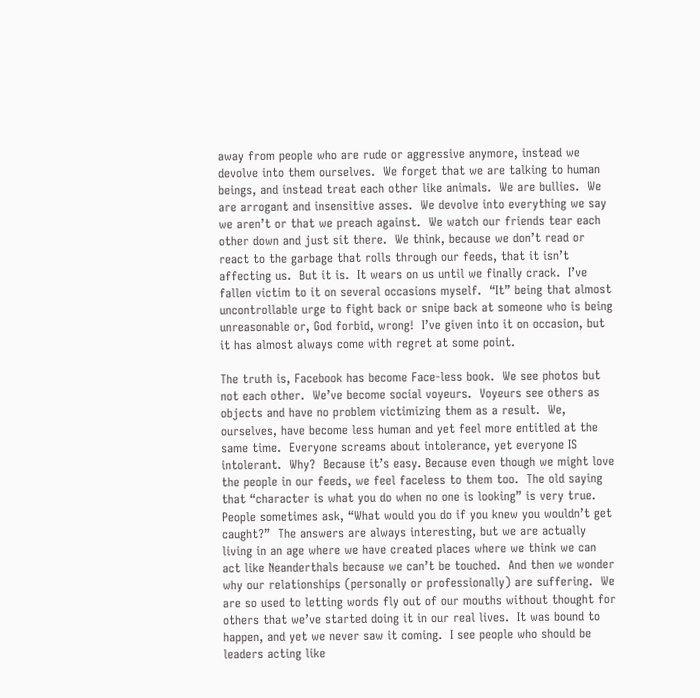away from people who are rude or aggressive anymore, instead we devolve into them ourselves.  We forget that we are talking to human beings, and instead treat each other like animals.  We are bullies.  We are arrogant and insensitive asses.  We devolve into everything we say we aren’t or that we preach against.  We watch our friends tear each other down and just sit there.  We think, because we don’t read or react to the garbage that rolls through our feeds, that it isn’t affecting us.  But it is.  It wears on us until we finally crack.  I’ve fallen victim to it on several occasions myself.  “It” being that almost uncontrollable urge to fight back or snipe back at someone who is being unreasonable or, God forbid, wrong!  I’ve given into it on occasion, but it has almost always come with regret at some point.

The truth is, Facebook has become Face-less book.  We see photos but not each other.  We’ve become social voyeurs.  Voyeurs see others as objects and have no problem victimizing them as a result.  We, ourselves, have become less human and yet feel more entitled at the same time.  Everyone screams about intolerance, yet everyone IS intolerant.  Why?  Because it’s easy. Because even though we might love the people in our feeds, we feel faceless to them too.  The old saying that “character is what you do when no one is looking” is very true.  People sometimes ask, “What would you do if you knew you wouldn’t get caught?”  The answers are always interesting, but we are actually living in an age where we have created places where we think we can act like Neanderthals because we can’t be touched.  And then we wonder why our relationships (personally or professionally) are suffering.  We are so used to letting words fly out of our mouths without thought for others that we’ve started doing it in our real lives.  It was bound to happen, and yet we never saw it coming.  I see people who should be leaders acting like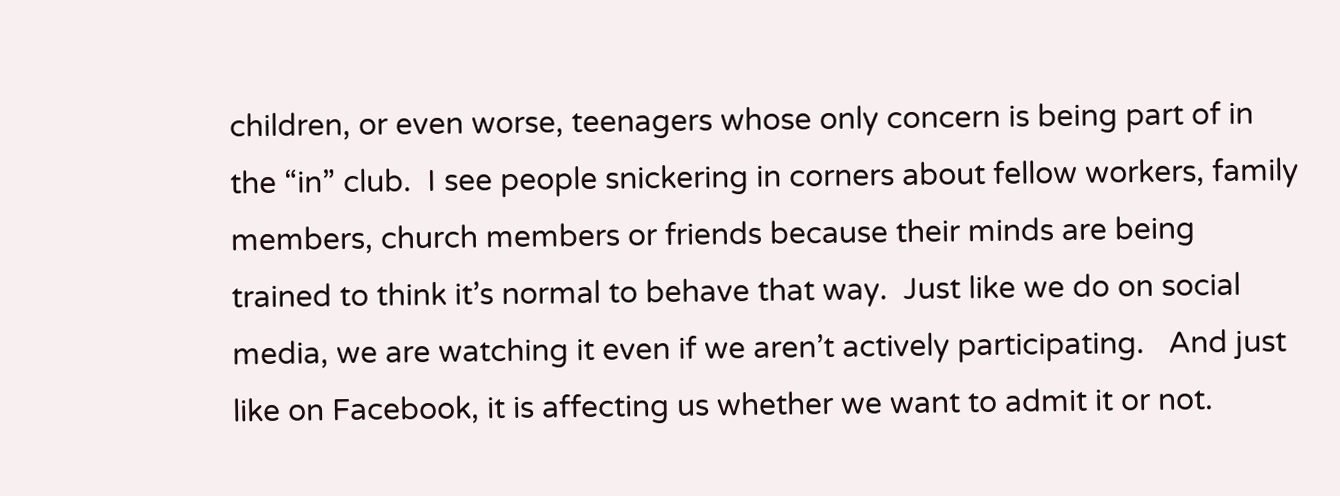children, or even worse, teenagers whose only concern is being part of in the “in” club.  I see people snickering in corners about fellow workers, family members, church members or friends because their minds are being trained to think it’s normal to behave that way.  Just like we do on social media, we are watching it even if we aren’t actively participating.   And just like on Facebook, it is affecting us whether we want to admit it or not.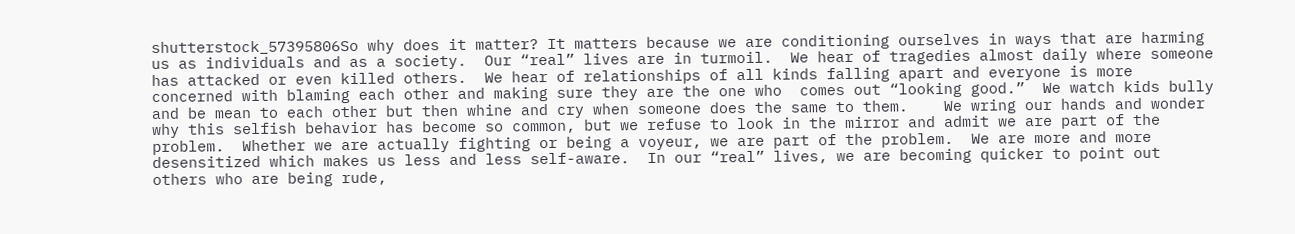shutterstock_57395806So why does it matter? It matters because we are conditioning ourselves in ways that are harming us as individuals and as a society.  Our “real” lives are in turmoil.  We hear of tragedies almost daily where someone has attacked or even killed others.  We hear of relationships of all kinds falling apart and everyone is more concerned with blaming each other and making sure they are the one who  comes out “looking good.”  We watch kids bully and be mean to each other but then whine and cry when someone does the same to them.    We wring our hands and wonder why this selfish behavior has become so common, but we refuse to look in the mirror and admit we are part of the problem.  Whether we are actually fighting or being a voyeur, we are part of the problem.  We are more and more desensitized which makes us less and less self-aware.  In our “real” lives, we are becoming quicker to point out others who are being rude,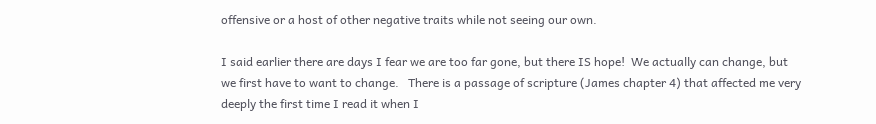offensive or a host of other negative traits while not seeing our own.

I said earlier there are days I fear we are too far gone, but there IS hope!  We actually can change, but we first have to want to change.   There is a passage of scripture (James chapter 4) that affected me very deeply the first time I read it when I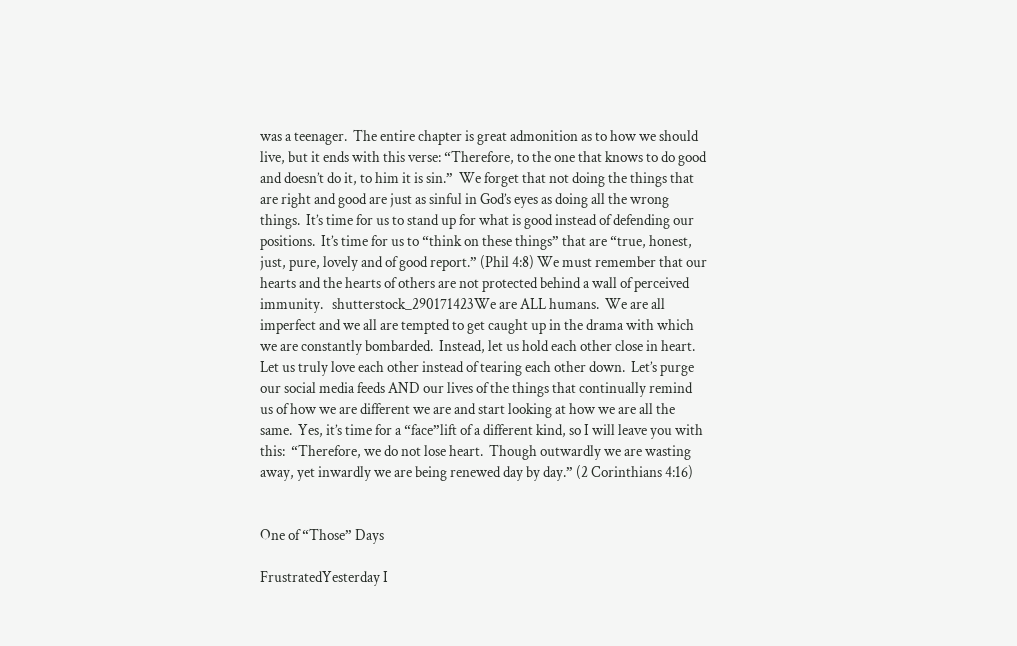was a teenager.  The entire chapter is great admonition as to how we should live, but it ends with this verse: “Therefore, to the one that knows to do good and doesn’t do it, to him it is sin.”  We forget that not doing the things that are right and good are just as sinful in God’s eyes as doing all the wrong things.  It’s time for us to stand up for what is good instead of defending our positions.  It’s time for us to “think on these things” that are “true, honest, just, pure, lovely and of good report.” (Phil 4:8) We must remember that our hearts and the hearts of others are not protected behind a wall of perceived immunity.   shutterstock_290171423We are ALL humans.  We are all imperfect and we all are tempted to get caught up in the drama with which we are constantly bombarded.  Instead, let us hold each other close in heart.  Let us truly love each other instead of tearing each other down.  Let’s purge our social media feeds AND our lives of the things that continually remind us of how we are different we are and start looking at how we are all the same.  Yes, it’s time for a “face”lift of a different kind, so I will leave you with this:  “Therefore, we do not lose heart.  Though outwardly we are wasting away, yet inwardly we are being renewed day by day.” (2 Corinthians 4:16)


One of “Those” Days

FrustratedYesterday I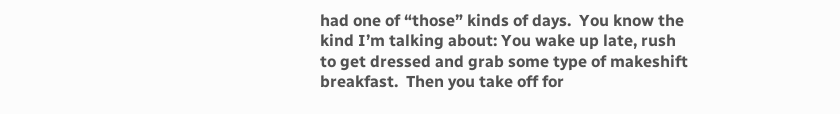had one of “those” kinds of days.  You know the kind I’m talking about: You wake up late, rush to get dressed and grab some type of makeshift breakfast.  Then you take off for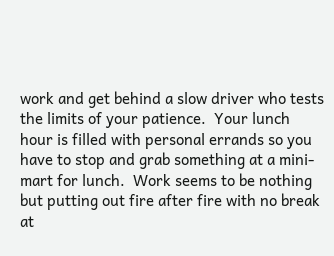work and get behind a slow driver who tests the limits of your patience.  Your lunch hour is filled with personal errands so you have to stop and grab something at a mini-mart for lunch.  Work seems to be nothing but putting out fire after fire with no break at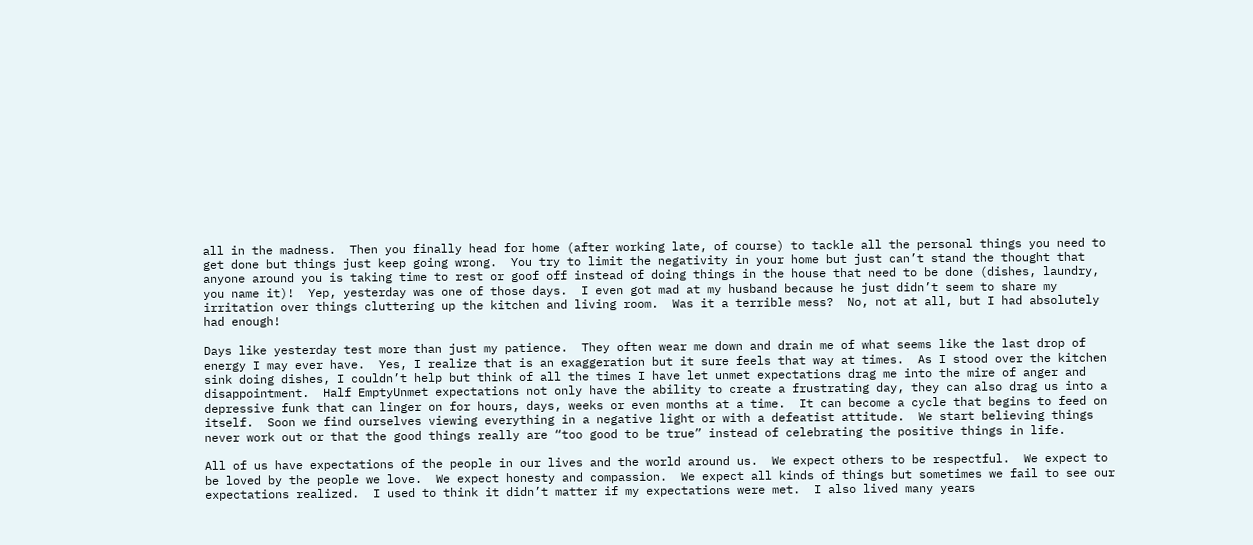all in the madness.  Then you finally head for home (after working late, of course) to tackle all the personal things you need to get done but things just keep going wrong.  You try to limit the negativity in your home but just can’t stand the thought that anyone around you is taking time to rest or goof off instead of doing things in the house that need to be done (dishes, laundry, you name it)!  Yep, yesterday was one of those days.  I even got mad at my husband because he just didn’t seem to share my irritation over things cluttering up the kitchen and living room.  Was it a terrible mess?  No, not at all, but I had absolutely had enough!

Days like yesterday test more than just my patience.  They often wear me down and drain me of what seems like the last drop of energy I may ever have.  Yes, I realize that is an exaggeration but it sure feels that way at times.  As I stood over the kitchen sink doing dishes, I couldn’t help but think of all the times I have let unmet expectations drag me into the mire of anger and disappointment.  Half EmptyUnmet expectations not only have the ability to create a frustrating day, they can also drag us into a depressive funk that can linger on for hours, days, weeks or even months at a time.  It can become a cycle that begins to feed on itself.  Soon we find ourselves viewing everything in a negative light or with a defeatist attitude.  We start believing things never work out or that the good things really are “too good to be true” instead of celebrating the positive things in life.

All of us have expectations of the people in our lives and the world around us.  We expect others to be respectful.  We expect to be loved by the people we love.  We expect honesty and compassion.  We expect all kinds of things but sometimes we fail to see our expectations realized.  I used to think it didn’t matter if my expectations were met.  I also lived many years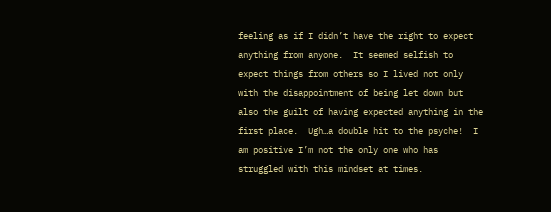feeling as if I didn’t have the right to expect anything from anyone.  It seemed selfish to expect things from others so I lived not only with the disappointment of being let down but also the guilt of having expected anything in the first place.  Ugh…a double hit to the psyche!  I am positive I’m not the only one who has struggled with this mindset at times.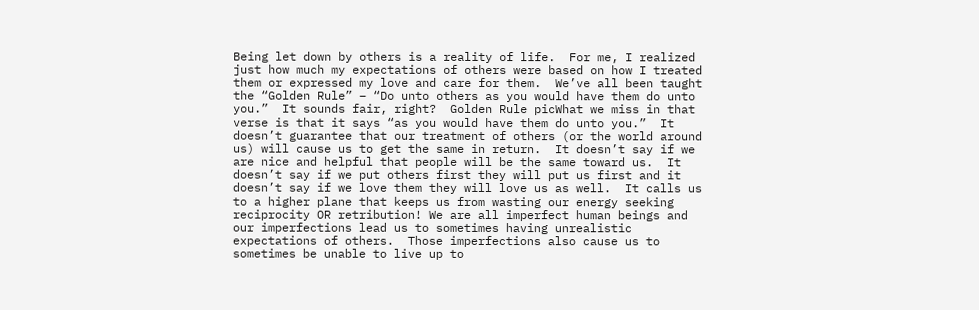Being let down by others is a reality of life.  For me, I realized just how much my expectations of others were based on how I treated them or expressed my love and care for them.  We’ve all been taught the “Golden Rule” – “Do unto others as you would have them do unto you.”  It sounds fair, right?  Golden Rule picWhat we miss in that verse is that it says “as you would have them do unto you.”  It doesn’t guarantee that our treatment of others (or the world around us) will cause us to get the same in return.  It doesn’t say if we are nice and helpful that people will be the same toward us.  It doesn’t say if we put others first they will put us first and it doesn’t say if we love them they will love us as well.  It calls us to a higher plane that keeps us from wasting our energy seeking reciprocity OR retribution! We are all imperfect human beings and our imperfections lead us to sometimes having unrealistic expectations of others.  Those imperfections also cause us to sometimes be unable to live up to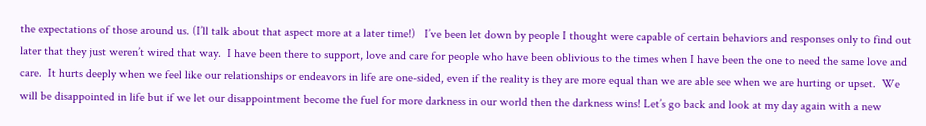the expectations of those around us. (I’ll talk about that aspect more at a later time!)   I’ve been let down by people I thought were capable of certain behaviors and responses only to find out later that they just weren’t wired that way.  I have been there to support, love and care for people who have been oblivious to the times when I have been the one to need the same love and care.  It hurts deeply when we feel like our relationships or endeavors in life are one-sided, even if the reality is they are more equal than we are able see when we are hurting or upset.  We will be disappointed in life but if we let our disappointment become the fuel for more darkness in our world then the darkness wins! Let’s go back and look at my day again with a new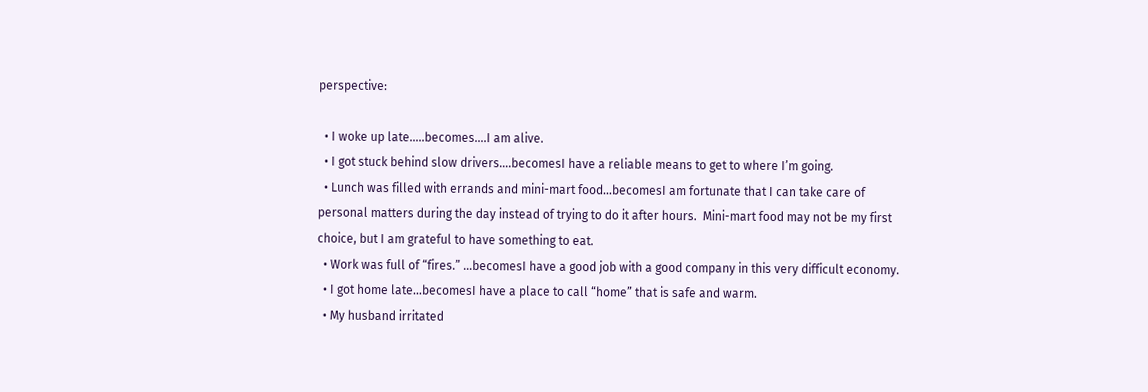perspective:

  • I woke up late…..becomes….I am alive.
  • I got stuck behind slow drivers….becomesI have a reliable means to get to where I’m going.
  • Lunch was filled with errands and mini-mart food…becomesI am fortunate that I can take care of personal matters during the day instead of trying to do it after hours.  Mini-mart food may not be my first choice, but I am grateful to have something to eat.
  • Work was full of “fires.” …becomesI have a good job with a good company in this very difficult economy.
  • I got home late…becomesI have a place to call “home” that is safe and warm.
  • My husband irritated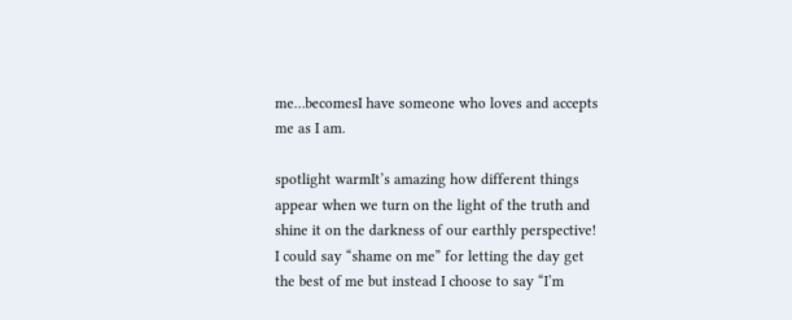me…becomesI have someone who loves and accepts me as I am.

spotlight warmIt’s amazing how different things appear when we turn on the light of the truth and shine it on the darkness of our earthly perspective!   I could say “shame on me” for letting the day get the best of me but instead I choose to say “I’m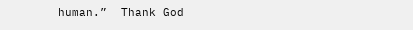human.”  Thank God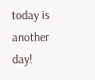today is another day!